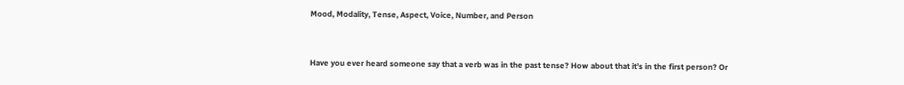Mood, Modality, Tense, Aspect, Voice, Number, and Person


Have you ever heard someone say that a verb was in the past tense? How about that it’s in the first person? Or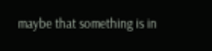maybe that something is in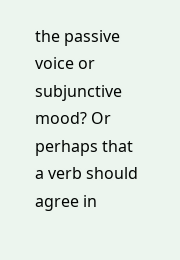the passive voice or subjunctive mood? Or perhaps that a verb should agree in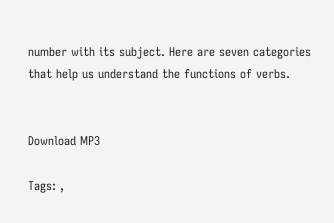number with its subject. Here are seven categories that help us understand the functions of verbs.


Download MP3

Tags: ,